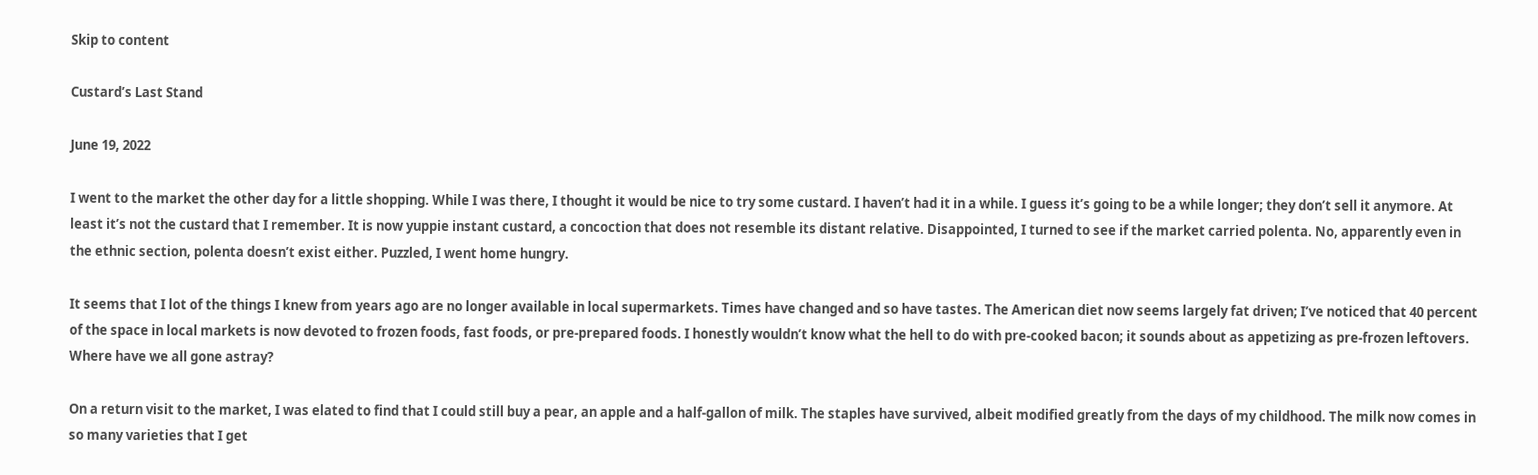Skip to content

Custard’s Last Stand

June 19, 2022

I went to the market the other day for a little shopping. While I was there, I thought it would be nice to try some custard. I haven’t had it in a while. I guess it’s going to be a while longer; they don’t sell it anymore. At least it’s not the custard that I remember. It is now yuppie instant custard, a concoction that does not resemble its distant relative. Disappointed, I turned to see if the market carried polenta. No, apparently even in the ethnic section, polenta doesn’t exist either. Puzzled, I went home hungry.

It seems that I lot of the things I knew from years ago are no longer available in local supermarkets. Times have changed and so have tastes. The American diet now seems largely fat driven; I’ve noticed that 40 percent of the space in local markets is now devoted to frozen foods, fast foods, or pre-prepared foods. I honestly wouldn’t know what the hell to do with pre-cooked bacon; it sounds about as appetizing as pre-frozen leftovers. Where have we all gone astray?

On a return visit to the market, I was elated to find that I could still buy a pear, an apple and a half-gallon of milk. The staples have survived, albeit modified greatly from the days of my childhood. The milk now comes in so many varieties that I get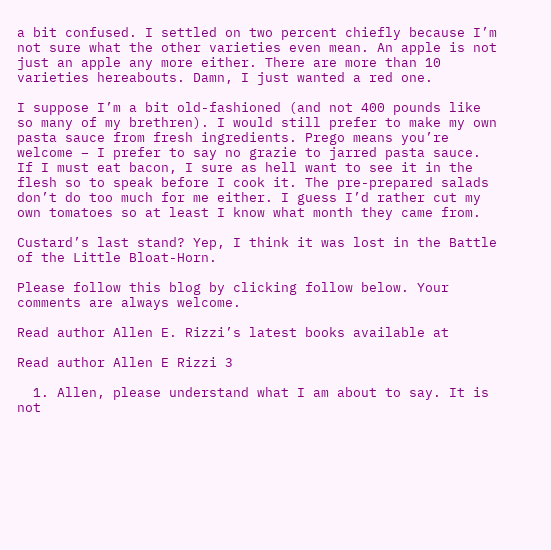a bit confused. I settled on two percent chiefly because I’m not sure what the other varieties even mean. An apple is not just an apple any more either. There are more than 10 varieties hereabouts. Damn, I just wanted a red one.

I suppose I’m a bit old-fashioned (and not 400 pounds like so many of my brethren). I would still prefer to make my own pasta sauce from fresh ingredients. Prego means you’re welcome – I prefer to say no grazie to jarred pasta sauce. If I must eat bacon, I sure as hell want to see it in the flesh so to speak before I cook it. The pre-prepared salads don’t do too much for me either. I guess I’d rather cut my own tomatoes so at least I know what month they came from.

Custard’s last stand? Yep, I think it was lost in the Battle of the Little Bloat-Horn.

Please follow this blog by clicking follow below. Your comments are always welcome.

Read author Allen E. Rizzi’s latest books available at

Read author Allen E Rizzi 3

  1. Allen, please understand what I am about to say. It is not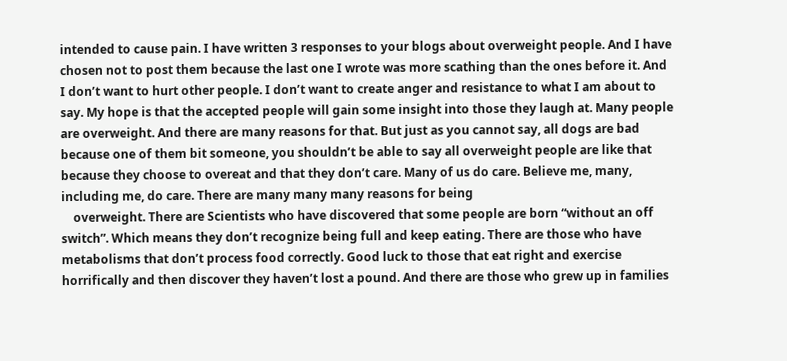intended to cause pain. I have written 3 responses to your blogs about overweight people. And I have chosen not to post them because the last one I wrote was more scathing than the ones before it. And I don’t want to hurt other people. I don’t want to create anger and resistance to what I am about to say. My hope is that the accepted people will gain some insight into those they laugh at. Many people are overweight. And there are many reasons for that. But just as you cannot say, all dogs are bad because one of them bit someone, you shouldn’t be able to say all overweight people are like that because they choose to overeat and that they don’t care. Many of us do care. Believe me, many, including me, do care. There are many many many reasons for being
    overweight. There are Scientists who have discovered that some people are born “without an off switch”. Which means they don’t recognize being full and keep eating. There are those who have metabolisms that don’t process food correctly. Good luck to those that eat right and exercise horrifically and then discover they haven’t lost a pound. And there are those who grew up in families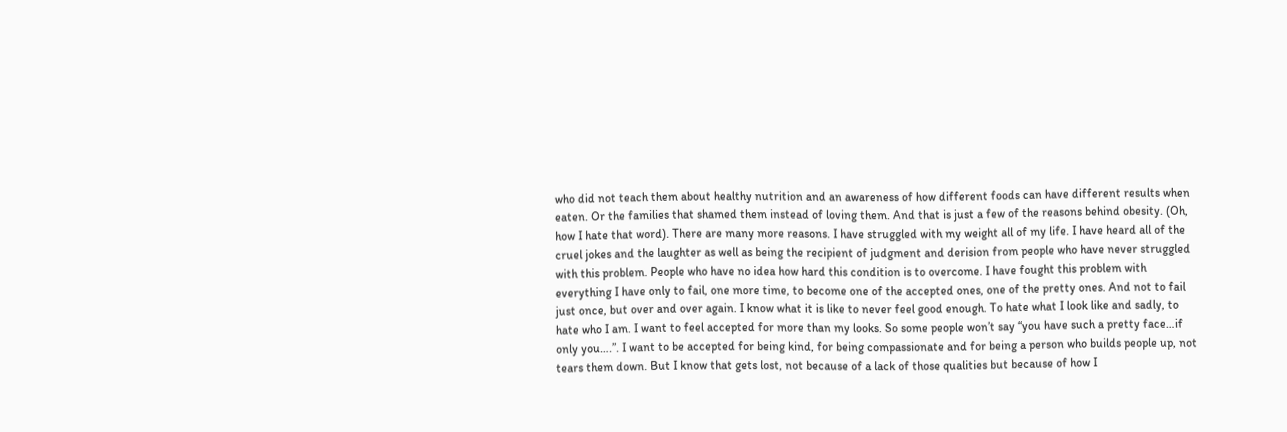who did not teach them about healthy nutrition and an awareness of how different foods can have different results when eaten. Or the families that shamed them instead of loving them. And that is just a few of the reasons behind obesity. (Oh, how I hate that word). There are many more reasons. I have struggled with my weight all of my life. I have heard all of the cruel jokes and the laughter as well as being the recipient of judgment and derision from people who have never struggled with this problem. People who have no idea how hard this condition is to overcome. I have fought this problem with everything I have only to fail, one more time, to become one of the accepted ones, one of the pretty ones. And not to fail just once, but over and over again. I know what it is like to never feel good enough. To hate what I look like and sadly, to hate who I am. I want to feel accepted for more than my looks. So some people won’t say “you have such a pretty face…if only you….”. I want to be accepted for being kind, for being compassionate and for being a person who builds people up, not tears them down. But I know that gets lost, not because of a lack of those qualities but because of how I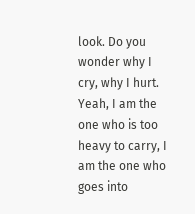look. Do you wonder why I cry, why I hurt. Yeah, I am the one who is too heavy to carry, I am the one who goes into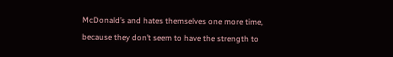McDonald’s and hates themselves one more time, because they don’t seem to have the strength to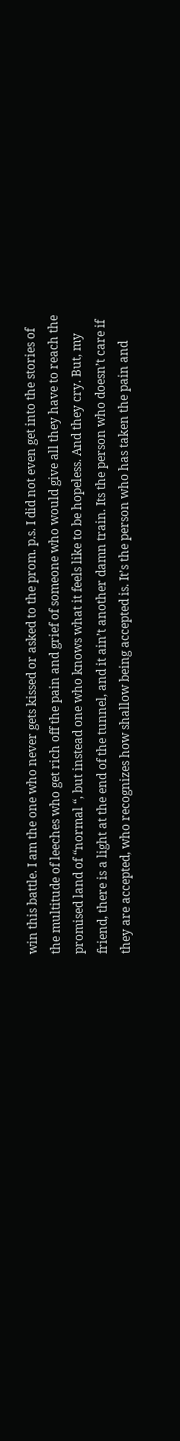win this battle. I am the one who never gets kissed or asked to the prom. p.s. I did not even get into the stories of the multitude of leeches who get rich off the pain and grief of someone who would give all they have to reach the promised land of “normal “, but instead one who knows what it feels like to be hopeless. And they cry. But, my friend, there is a light at the end of the tunnel, and it ain’t another damn train. Its the person who doesn’t care if they are accepted, who recognizes how shallow being accepted is. It’s the person who has taken the pain and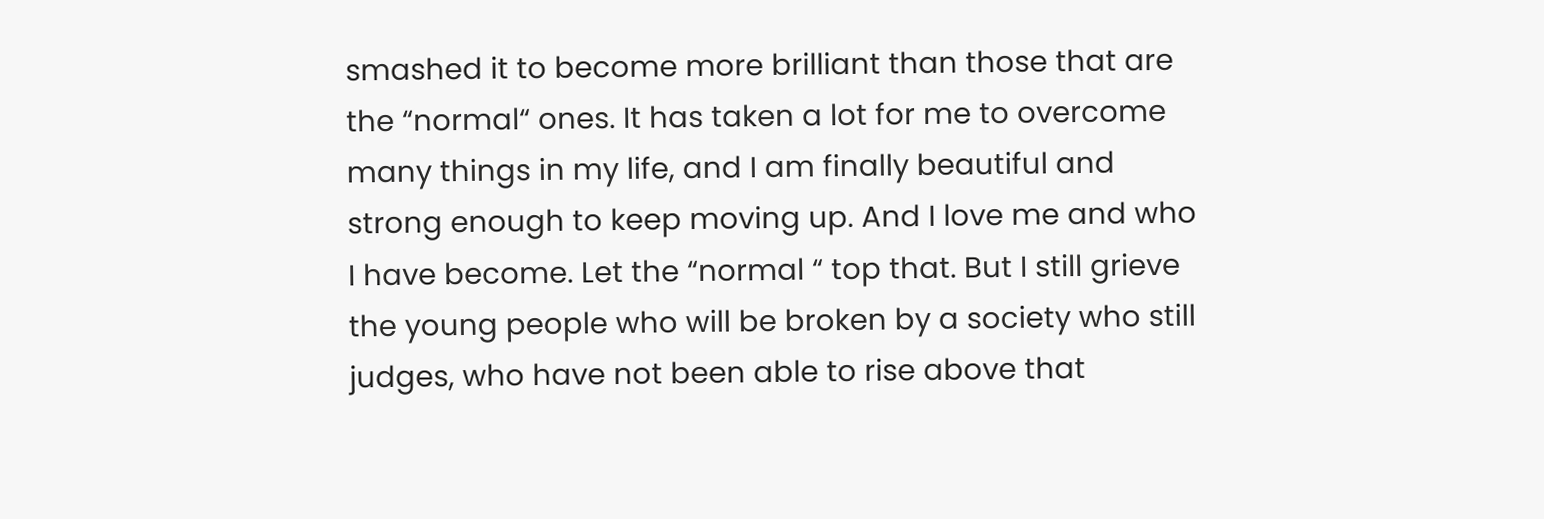smashed it to become more brilliant than those that are the “normal“ ones. It has taken a lot for me to overcome many things in my life, and I am finally beautiful and strong enough to keep moving up. And I love me and who I have become. Let the “normal “ top that. But I still grieve the young people who will be broken by a society who still judges, who have not been able to rise above that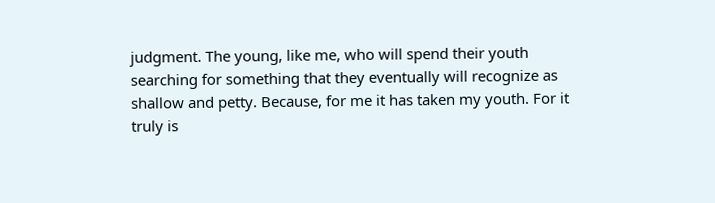judgment. The young, like me, who will spend their youth searching for something that they eventually will recognize as shallow and petty. Because, for me it has taken my youth. For it truly is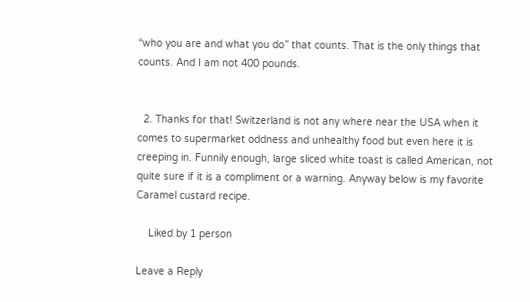“who you are and what you do” that counts. That is the only things that counts. And I am not 400 pounds.


  2. Thanks for that! Switzerland is not any where near the USA when it comes to supermarket oddness and unhealthy food but even here it is creeping in. Funnily enough, large sliced white toast is called American, not quite sure if it is a compliment or a warning. Anyway below is my favorite Caramel custard recipe.

    Liked by 1 person

Leave a Reply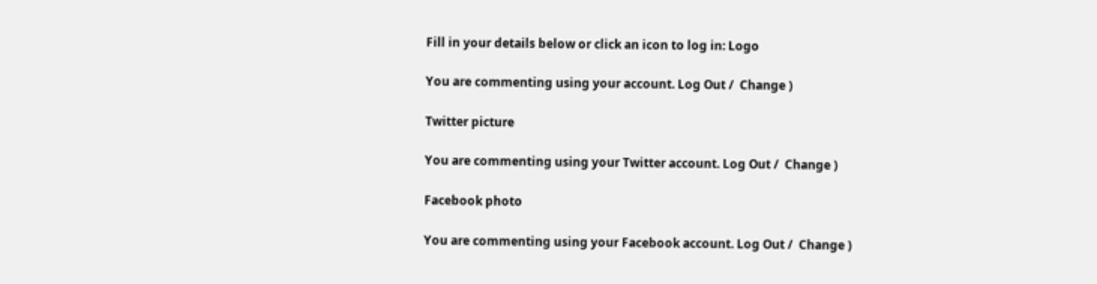Fill in your details below or click an icon to log in: Logo

You are commenting using your account. Log Out /  Change )

Twitter picture

You are commenting using your Twitter account. Log Out /  Change )

Facebook photo

You are commenting using your Facebook account. Log Out /  Change )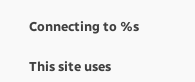Connecting to %s

This site uses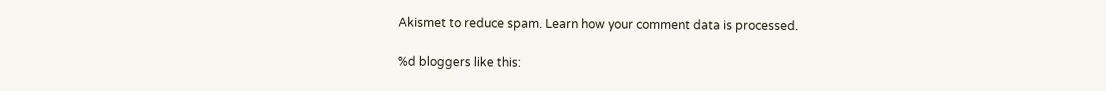Akismet to reduce spam. Learn how your comment data is processed.

%d bloggers like this: